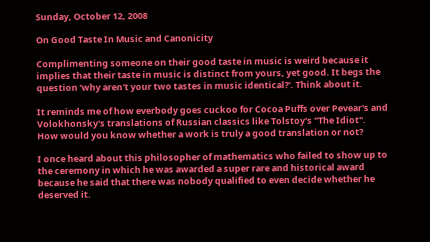Sunday, October 12, 2008

On Good Taste In Music and Canonicity

Complimenting someone on their good taste in music is weird because it implies that their taste in music is distinct from yours, yet good. It begs the question 'why aren't your two tastes in music identical?'. Think about it.

It reminds me of how everbody goes cuckoo for Cocoa Puffs over Pevear's and Volokhonsky's translations of Russian classics like Tolstoy's "The Idiot". How would you know whether a work is truly a good translation or not?

I once heard about this philosopher of mathematics who failed to show up to the ceremony in which he was awarded a super rare and historical award because he said that there was nobody qualified to even decide whether he deserved it.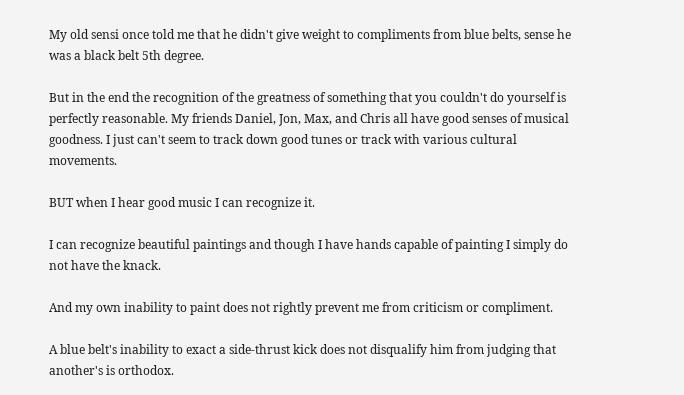My old sensi once told me that he didn't give weight to compliments from blue belts, sense he was a black belt 5th degree.

But in the end the recognition of the greatness of something that you couldn't do yourself is perfectly reasonable. My friends Daniel, Jon, Max, and Chris all have good senses of musical goodness. I just can't seem to track down good tunes or track with various cultural movements.

BUT when I hear good music I can recognize it.

I can recognize beautiful paintings and though I have hands capable of painting I simply do not have the knack.

And my own inability to paint does not rightly prevent me from criticism or compliment.

A blue belt's inability to exact a side-thrust kick does not disqualify him from judging that another's is orthodox.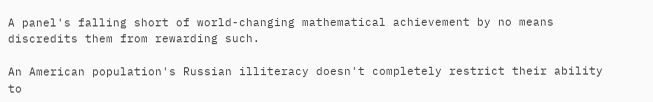A panel's falling short of world-changing mathematical achievement by no means discredits them from rewarding such.

An American population's Russian illiteracy doesn't completely restrict their ability to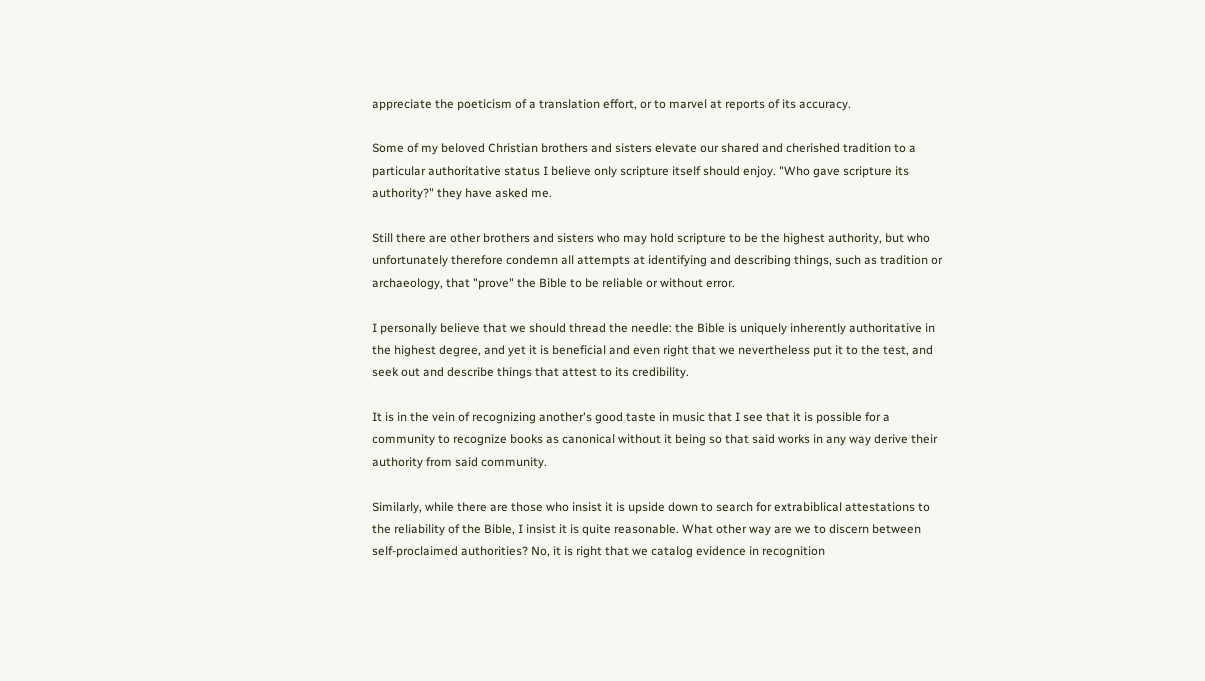appreciate the poeticism of a translation effort, or to marvel at reports of its accuracy.

Some of my beloved Christian brothers and sisters elevate our shared and cherished tradition to a particular authoritative status I believe only scripture itself should enjoy. "Who gave scripture its authority?" they have asked me.

Still there are other brothers and sisters who may hold scripture to be the highest authority, but who unfortunately therefore condemn all attempts at identifying and describing things, such as tradition or archaeology, that "prove" the Bible to be reliable or without error.

I personally believe that we should thread the needle: the Bible is uniquely inherently authoritative in the highest degree, and yet it is beneficial and even right that we nevertheless put it to the test, and seek out and describe things that attest to its credibility.

It is in the vein of recognizing another's good taste in music that I see that it is possible for a community to recognize books as canonical without it being so that said works in any way derive their authority from said community.

Similarly, while there are those who insist it is upside down to search for extrabiblical attestations to the reliability of the Bible, I insist it is quite reasonable. What other way are we to discern between self-proclaimed authorities? No, it is right that we catalog evidence in recognition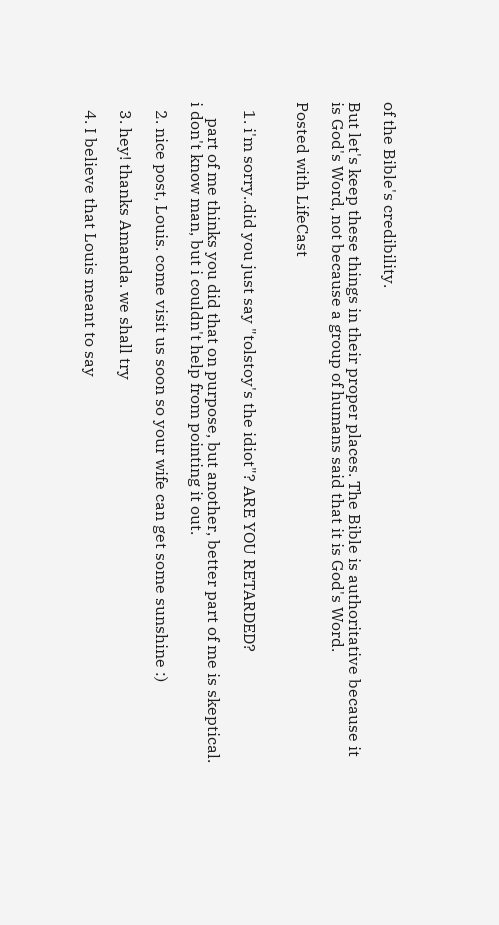of the Bible's credibility.

But let's keep these things in their proper places. The Bible is authoritative because it is God's Word, not because a group of humans said that it is God's Word.

Posted with LifeCast


  1. i'm sorry..did you just say "tolstoy's the idiot"? ARE YOU RETARDED?

    part of me thinks you did that on purpose, but another, better part of me is skeptical. i don't know man, but i couldn't help from pointing it out.

  2. nice post, Louis. come visit us soon so your wife can get some sunshine :)

  3. hey! thanks Amanda. we shall try

  4. I believe that Louis meant to say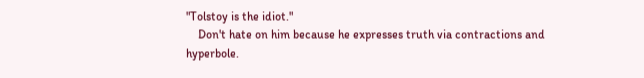"Tolstoy is the idiot."
    Don't hate on him because he expresses truth via contractions and hyperbole.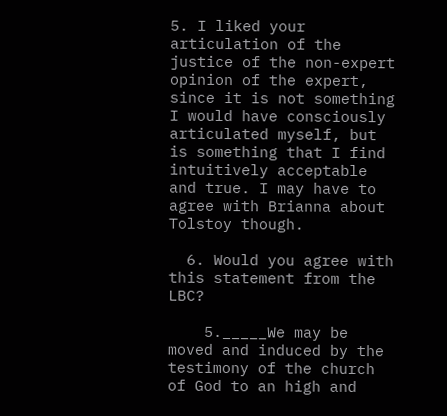5. I liked your articulation of the justice of the non-expert opinion of the expert, since it is not something I would have consciously articulated myself, but is something that I find intuitively acceptable and true. I may have to agree with Brianna about Tolstoy though.

  6. Would you agree with this statement from the LBC?

    5._____We may be moved and induced by the testimony of the church of God to an high and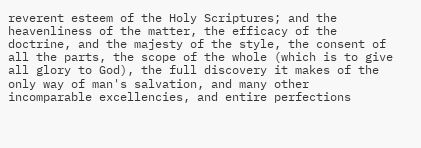reverent esteem of the Holy Scriptures; and the heavenliness of the matter, the efficacy of the doctrine, and the majesty of the style, the consent of all the parts, the scope of the whole (which is to give all glory to God), the full discovery it makes of the only way of man's salvation, and many other incomparable excellencies, and entire perfections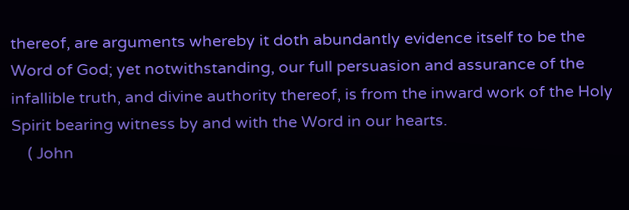thereof, are arguments whereby it doth abundantly evidence itself to be the Word of God; yet notwithstanding, our full persuasion and assurance of the infallible truth, and divine authority thereof, is from the inward work of the Holy Spirit bearing witness by and with the Word in our hearts.
    ( John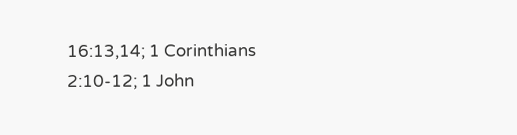16:13,14; 1 Corinthians 2:10-12; 1 John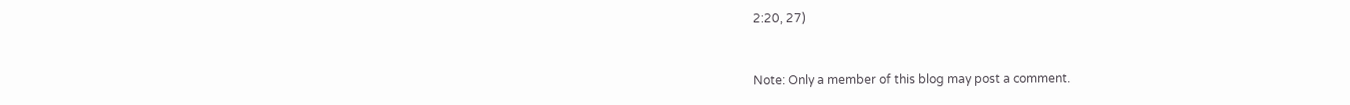2:20, 27)


Note: Only a member of this blog may post a comment.